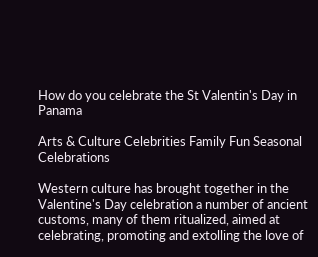How do you celebrate the St Valentin's Day in Panama

Arts & Culture Celebrities Family Fun Seasonal Celebrations

Western culture has brought together in the Valentine's Day celebration a number of ancient customs, many of them ritualized, aimed at celebrating, promoting and extolling the love of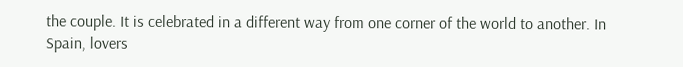the couple. It is celebrated in a different way from one corner of the world to another. In Spain, lovers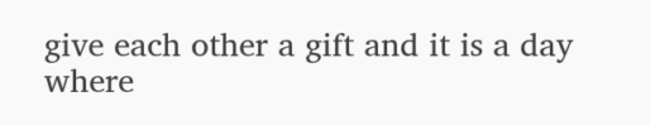give each other a gift and it is a day where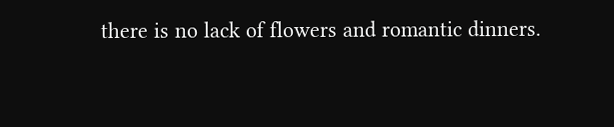there is no lack of flowers and romantic dinners.